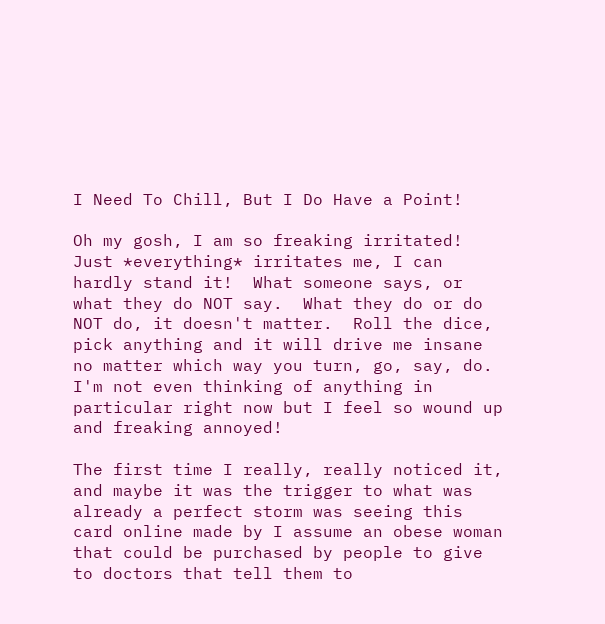I Need To Chill, But I Do Have a Point!

Oh my gosh, I am so freaking irritated!  Just *everything* irritates me, I can hardly stand it!  What someone says, or what they do NOT say.  What they do or do NOT do, it doesn't matter.  Roll the dice, pick anything and it will drive me insane no matter which way you turn, go, say, do.  I'm not even thinking of anything in particular right now but I feel so wound up and freaking annoyed!

The first time I really, really noticed it, and maybe it was the trigger to what was already a perfect storm was seeing this card online made by I assume an obese woman that could be purchased by people to give to doctors that tell them to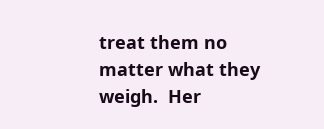treat them no matter what they weigh.  Her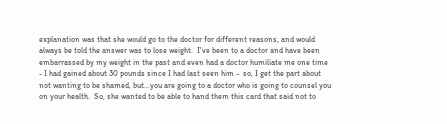explanation was that she would go to the doctor for different reasons, and would always be told the answer was to lose weight.  I've been to a doctor and have been embarrassed by my weight in the past and even had a doctor humiliate me one time - I had gained about 30 pounds since I had last seen him -  so, I get the part about not wanting to be shamed, but...you are going to a doctor who is going to counsel you on your health.  So, she wanted to be able to hand them this card that said not to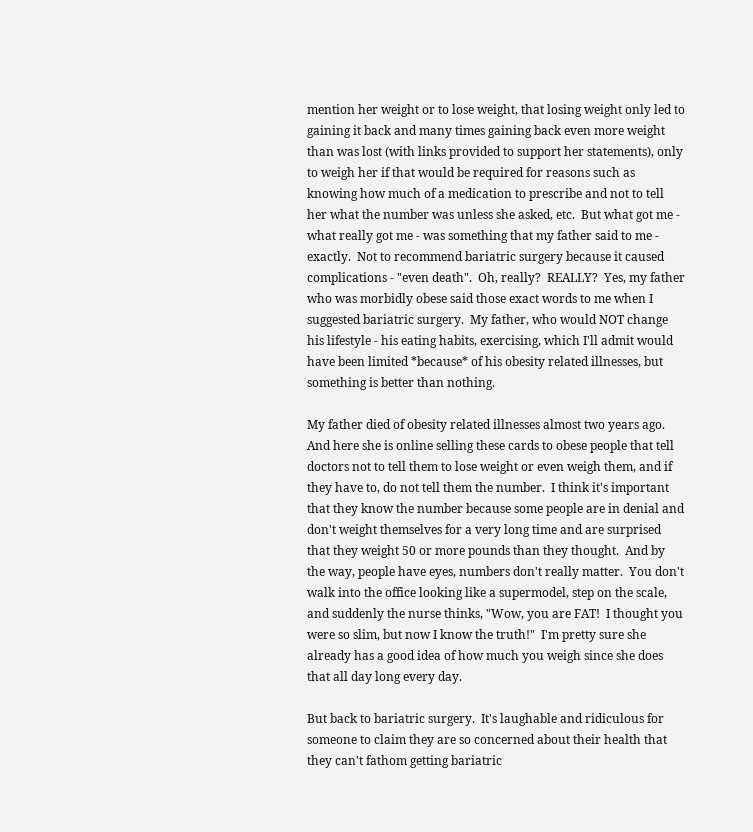mention her weight or to lose weight, that losing weight only led to gaining it back and many times gaining back even more weight than was lost (with links provided to support her statements), only to weigh her if that would be required for reasons such as knowing how much of a medication to prescribe and not to tell her what the number was unless she asked, etc.  But what got me - what really got me - was something that my father said to me - exactly.  Not to recommend bariatric surgery because it caused complications - "even death".  Oh, really?  REALLY?  Yes, my father who was morbidly obese said those exact words to me when I suggested bariatric surgery.  My father, who would NOT change his lifestyle - his eating habits, exercising, which I'll admit would have been limited *because* of his obesity related illnesses, but something is better than nothing.

My father died of obesity related illnesses almost two years ago.  And here she is online selling these cards to obese people that tell doctors not to tell them to lose weight or even weigh them, and if they have to, do not tell them the number.  I think it's important that they know the number because some people are in denial and don't weight themselves for a very long time and are surprised that they weight 50 or more pounds than they thought.  And by the way, people have eyes, numbers don't really matter.  You don't walk into the office looking like a supermodel, step on the scale, and suddenly the nurse thinks, "Wow, you are FAT!  I thought you were so slim, but now I know the truth!"  I'm pretty sure she already has a good idea of how much you weigh since she does that all day long every day.

But back to bariatric surgery.  It's laughable and ridiculous for someone to claim they are so concerned about their health that they can't fathom getting bariatric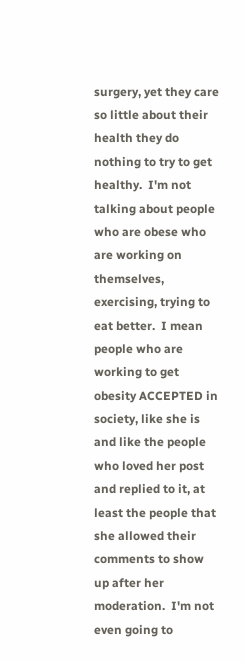surgery, yet they care so little about their health they do nothing to try to get healthy.  I'm not talking about people who are obese who are working on themselves, exercising, trying to eat better.  I mean people who are working to get obesity ACCEPTED in society, like she is and like the people who loved her post and replied to it, at least the people that she allowed their comments to show up after her moderation.  I'm not even going to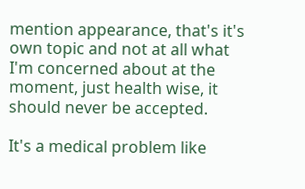mention appearance, that's it's own topic and not at all what I'm concerned about at the moment, just health wise, it should never be accepted.

It's a medical problem like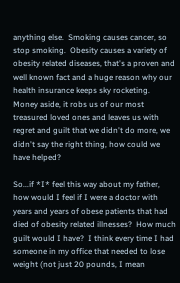anything else.  Smoking causes cancer, so stop smoking.  Obesity causes a variety of obesity related diseases, that's a proven and well known fact and a huge reason why our health insurance keeps sky rocketing.  Money aside, it robs us of our most treasured loved ones and leaves us with regret and guilt that we didn't do more, we didn't say the right thing, how could we have helped?

So...if *I* feel this way about my father, how would I feel if I were a doctor with years and years of obese patients that had died of obesity related illnesses?  How much guilt would I have?  I think every time I had someone in my office that needed to lose weight (not just 20 pounds, I mean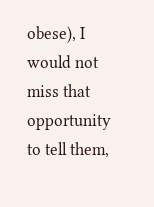obese), I would not miss that opportunity to tell them,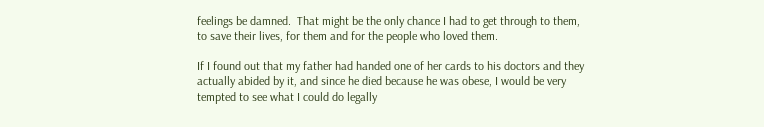feelings be damned.  That might be the only chance I had to get through to them, to save their lives, for them and for the people who loved them.

If I found out that my father had handed one of her cards to his doctors and they actually abided by it, and since he died because he was obese, I would be very tempted to see what I could do legally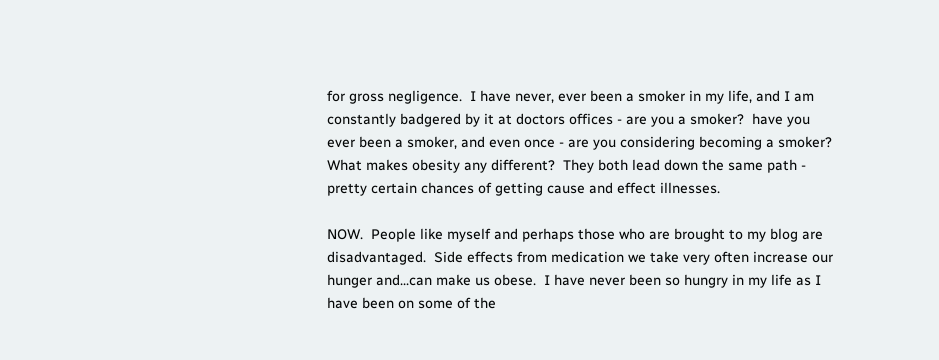for gross negligence.  I have never, ever been a smoker in my life, and I am constantly badgered by it at doctors offices - are you a smoker?  have you ever been a smoker, and even once - are you considering becoming a smoker?  What makes obesity any different?  They both lead down the same path - pretty certain chances of getting cause and effect illnesses.

NOW.  People like myself and perhaps those who are brought to my blog are disadvantaged.  Side effects from medication we take very often increase our hunger and...can make us obese.  I have never been so hungry in my life as I have been on some of the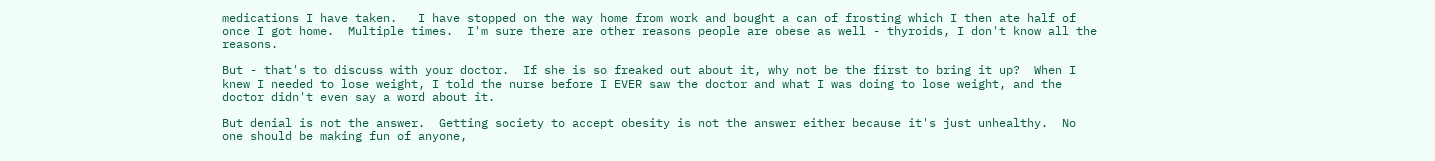medications I have taken.   I have stopped on the way home from work and bought a can of frosting which I then ate half of once I got home.  Multiple times.  I'm sure there are other reasons people are obese as well - thyroids, I don't know all the reasons.

But - that's to discuss with your doctor.  If she is so freaked out about it, why not be the first to bring it up?  When I knew I needed to lose weight, I told the nurse before I EVER saw the doctor and what I was doing to lose weight, and the doctor didn't even say a word about it.

But denial is not the answer.  Getting society to accept obesity is not the answer either because it's just unhealthy.  No one should be making fun of anyone,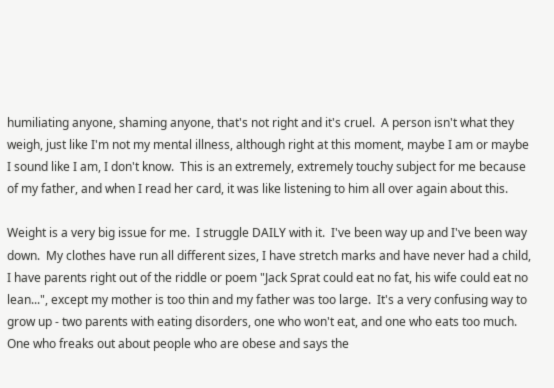humiliating anyone, shaming anyone, that's not right and it's cruel.  A person isn't what they weigh, just like I'm not my mental illness, although right at this moment, maybe I am or maybe I sound like I am, I don't know.  This is an extremely, extremely touchy subject for me because of my father, and when I read her card, it was like listening to him all over again about this.

Weight is a very big issue for me.  I struggle DAILY with it.  I've been way up and I've been way down.  My clothes have run all different sizes, I have stretch marks and have never had a child, I have parents right out of the riddle or poem "Jack Sprat could eat no fat, his wife could eat no lean...", except my mother is too thin and my father was too large.  It's a very confusing way to grow up - two parents with eating disorders, one who won't eat, and one who eats too much.  One who freaks out about people who are obese and says the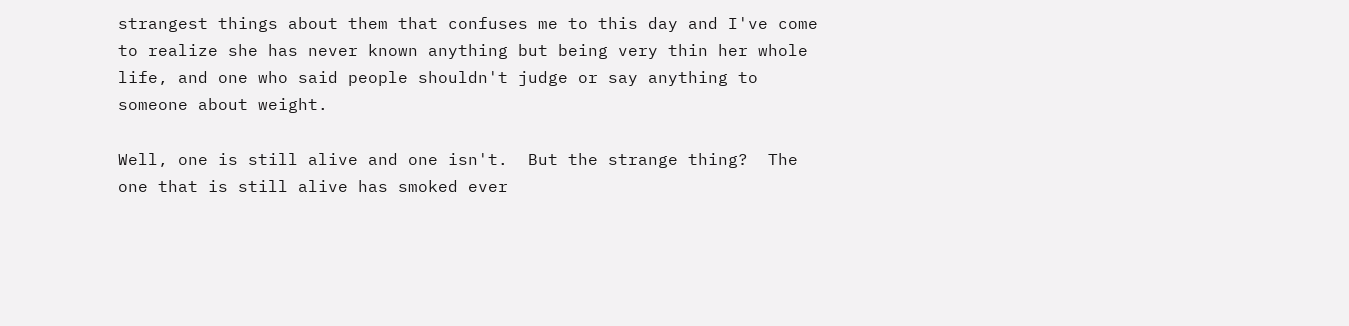strangest things about them that confuses me to this day and I've come to realize she has never known anything but being very thin her whole life, and one who said people shouldn't judge or say anything to someone about weight.

Well, one is still alive and one isn't.  But the strange thing?  The one that is still alive has smoked ever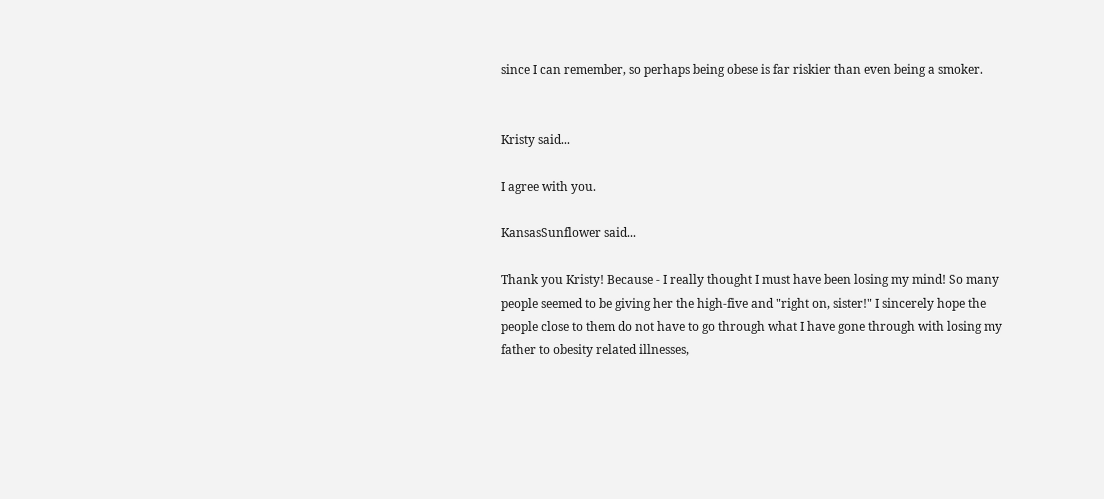since I can remember, so perhaps being obese is far riskier than even being a smoker.


Kristy said...

I agree with you.

KansasSunflower said...

Thank you Kristy! Because - I really thought I must have been losing my mind! So many people seemed to be giving her the high-five and "right on, sister!" I sincerely hope the people close to them do not have to go through what I have gone through with losing my father to obesity related illnesses,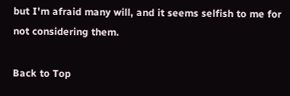but I'm afraid many will, and it seems selfish to me for not considering them.

Back to Top